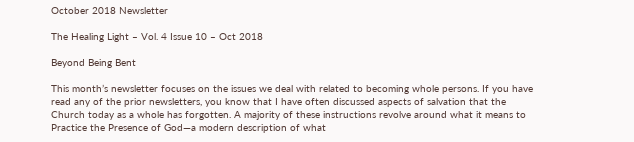October 2018 Newsletter

The Healing Light – Vol. 4 Issue 10 – Oct 2018

Beyond Being Bent

This month’s newsletter focuses on the issues we deal with related to becoming whole persons. If you have read any of the prior newsletters, you know that I have often discussed aspects of salvation that the Church today as a whole has forgotten. A majority of these instructions revolve around what it means to Practice the Presence of God—a modern description of what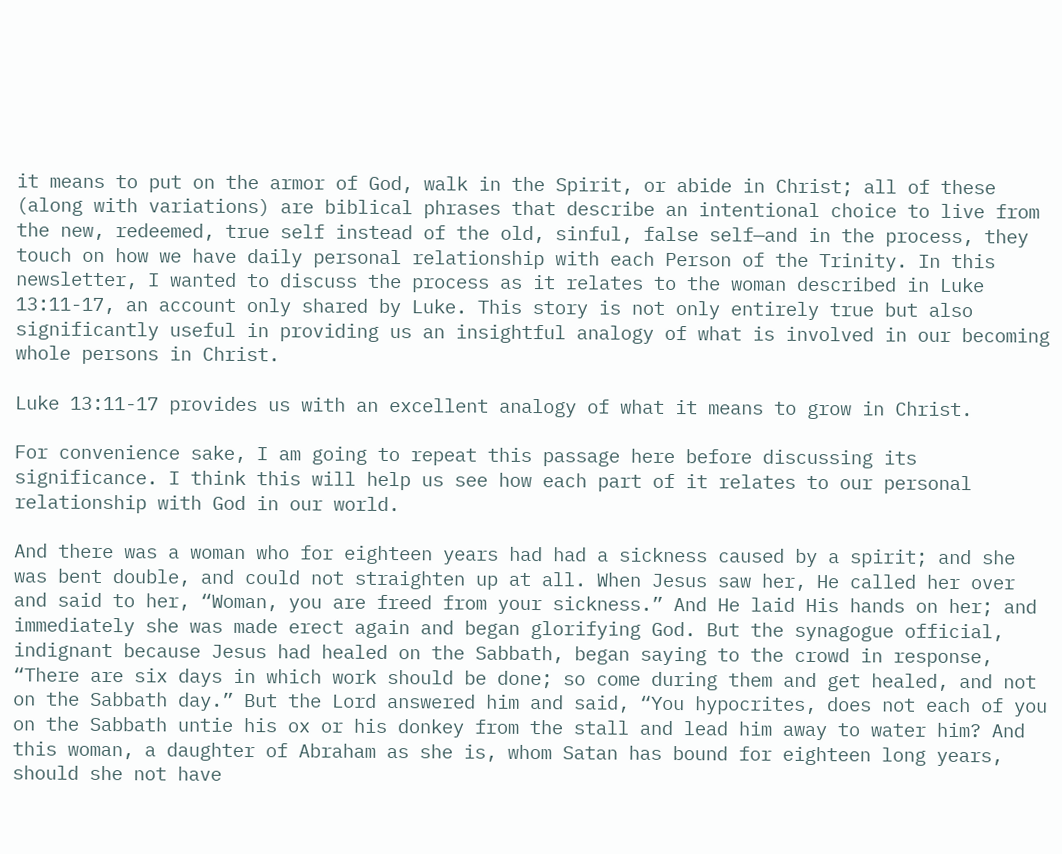it means to put on the armor of God, walk in the Spirit, or abide in Christ; all of these (along with variations) are biblical phrases that describe an intentional choice to live from the new, redeemed, true self instead of the old, sinful, false self—and in the process, they touch on how we have daily personal relationship with each Person of the Trinity. In this newsletter, I wanted to discuss the process as it relates to the woman described in Luke 13:11-17, an account only shared by Luke. This story is not only entirely true but also significantly useful in providing us an insightful analogy of what is involved in our becoming whole persons in Christ.

Luke 13:11-17 provides us with an excellent analogy of what it means to grow in Christ.

For convenience sake, I am going to repeat this passage here before discussing its significance. I think this will help us see how each part of it relates to our personal relationship with God in our world.

And there was a woman who for eighteen years had had a sickness caused by a spirit; and she was bent double, and could not straighten up at all. When Jesus saw her, He called her over and said to her, “Woman, you are freed from your sickness.” And He laid His hands on her; and immediately she was made erect again and began glorifying God. But the synagogue official, indignant because Jesus had healed on the Sabbath, began saying to the crowd in response, “There are six days in which work should be done; so come during them and get healed, and not on the Sabbath day.” But the Lord answered him and said, “You hypocrites, does not each of you on the Sabbath untie his ox or his donkey from the stall and lead him away to water him? And this woman, a daughter of Abraham as she is, whom Satan has bound for eighteen long years, should she not have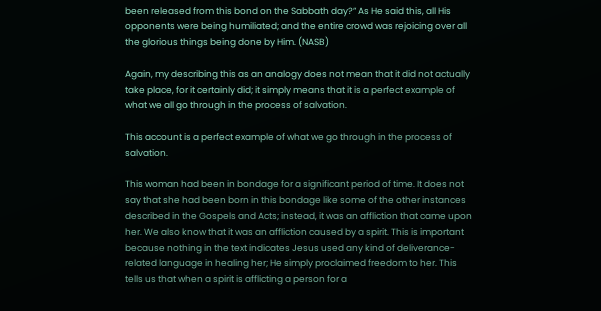been released from this bond on the Sabbath day?” As He said this, all His opponents were being humiliated; and the entire crowd was rejoicing over all the glorious things being done by Him. (NASB)

Again, my describing this as an analogy does not mean that it did not actually take place, for it certainly did; it simply means that it is a perfect example of what we all go through in the process of salvation.

This account is a perfect example of what we go through in the process of salvation.

This woman had been in bondage for a significant period of time. It does not say that she had been born in this bondage like some of the other instances described in the Gospels and Acts; instead, it was an affliction that came upon her. We also know that it was an affliction caused by a spirit. This is important because nothing in the text indicates Jesus used any kind of deliverance-related language in healing her; He simply proclaimed freedom to her. This tells us that when a spirit is afflicting a person for a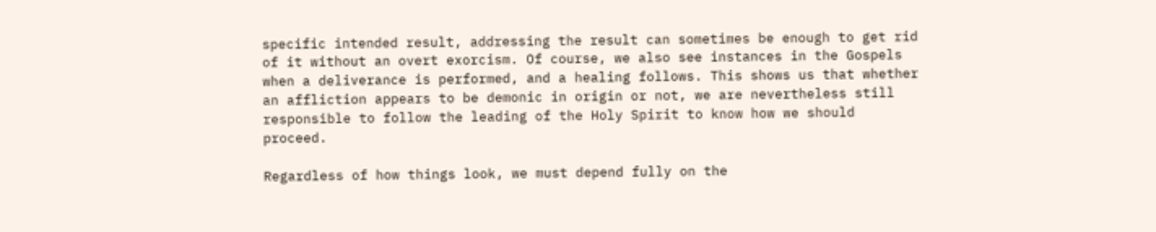specific intended result, addressing the result can sometimes be enough to get rid of it without an overt exorcism. Of course, we also see instances in the Gospels when a deliverance is performed, and a healing follows. This shows us that whether an affliction appears to be demonic in origin or not, we are nevertheless still responsible to follow the leading of the Holy Spirit to know how we should proceed.

Regardless of how things look, we must depend fully on the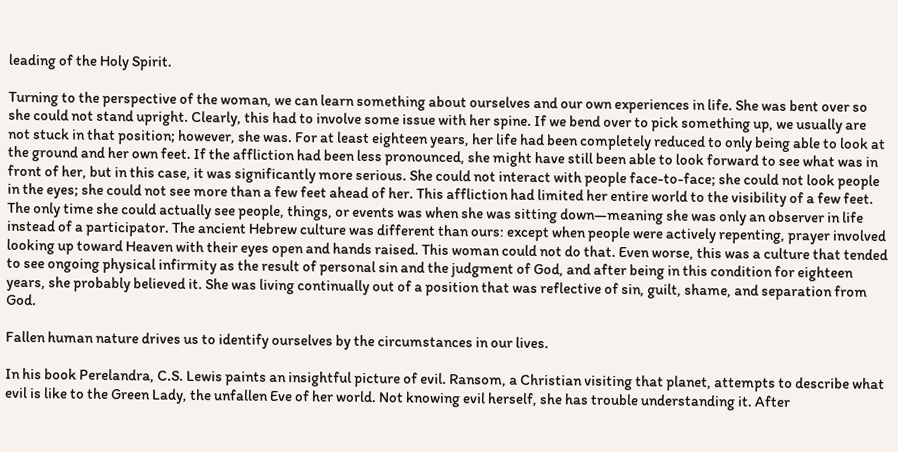leading of the Holy Spirit.

Turning to the perspective of the woman, we can learn something about ourselves and our own experiences in life. She was bent over so she could not stand upright. Clearly, this had to involve some issue with her spine. If we bend over to pick something up, we usually are not stuck in that position; however, she was. For at least eighteen years, her life had been completely reduced to only being able to look at the ground and her own feet. If the affliction had been less pronounced, she might have still been able to look forward to see what was in front of her, but in this case, it was significantly more serious. She could not interact with people face-to-face; she could not look people in the eyes; she could not see more than a few feet ahead of her. This affliction had limited her entire world to the visibility of a few feet. The only time she could actually see people, things, or events was when she was sitting down—meaning she was only an observer in life instead of a participator. The ancient Hebrew culture was different than ours: except when people were actively repenting, prayer involved looking up toward Heaven with their eyes open and hands raised. This woman could not do that. Even worse, this was a culture that tended to see ongoing physical infirmity as the result of personal sin and the judgment of God, and after being in this condition for eighteen years, she probably believed it. She was living continually out of a position that was reflective of sin, guilt, shame, and separation from God.

Fallen human nature drives us to identify ourselves by the circumstances in our lives.

In his book Perelandra, C.S. Lewis paints an insightful picture of evil. Ransom, a Christian visiting that planet, attempts to describe what evil is like to the Green Lady, the unfallen Eve of her world. Not knowing evil herself, she has trouble understanding it. After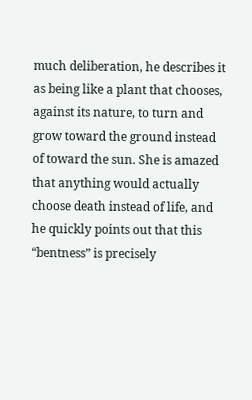much deliberation, he describes it as being like a plant that chooses, against its nature, to turn and grow toward the ground instead of toward the sun. She is amazed that anything would actually choose death instead of life, and he quickly points out that this “bentness” is precisely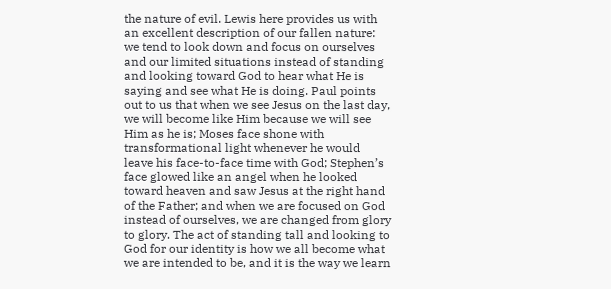the nature of evil. Lewis here provides us with an excellent description of our fallen nature: we tend to look down and focus on ourselves and our limited situations instead of standing and looking toward God to hear what He is saying and see what He is doing. Paul points out to us that when we see Jesus on the last day, we will become like Him because we will see Him as he is; Moses face shone with transformational light whenever he would leave his face-to-face time with God; Stephen’s face glowed like an angel when he looked toward heaven and saw Jesus at the right hand of the Father; and when we are focused on God instead of ourselves, we are changed from glory to glory. The act of standing tall and looking to God for our identity is how we all become what we are intended to be, and it is the way we learn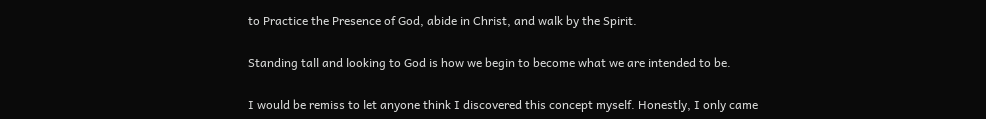to Practice the Presence of God, abide in Christ, and walk by the Spirit.

Standing tall and looking to God is how we begin to become what we are intended to be.

I would be remiss to let anyone think I discovered this concept myself. Honestly, I only came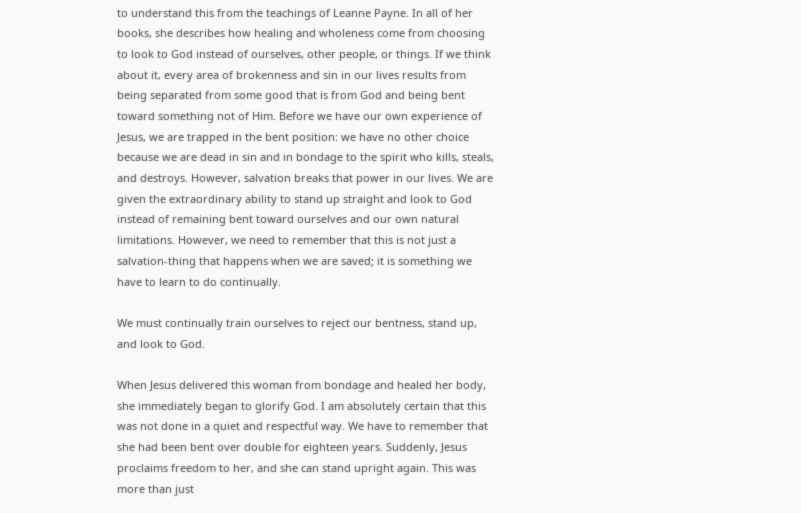to understand this from the teachings of Leanne Payne. In all of her books, she describes how healing and wholeness come from choosing to look to God instead of ourselves, other people, or things. If we think about it, every area of brokenness and sin in our lives results from being separated from some good that is from God and being bent toward something not of Him. Before we have our own experience of Jesus, we are trapped in the bent position: we have no other choice because we are dead in sin and in bondage to the spirit who kills, steals, and destroys. However, salvation breaks that power in our lives. We are given the extraordinary ability to stand up straight and look to God instead of remaining bent toward ourselves and our own natural limitations. However, we need to remember that this is not just a salvation-thing that happens when we are saved; it is something we have to learn to do continually.

We must continually train ourselves to reject our bentness, stand up, and look to God.

When Jesus delivered this woman from bondage and healed her body, she immediately began to glorify God. I am absolutely certain that this was not done in a quiet and respectful way. We have to remember that she had been bent over double for eighteen years. Suddenly, Jesus proclaims freedom to her, and she can stand upright again. This was more than just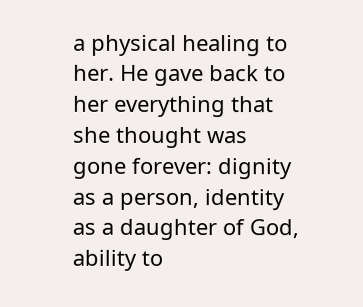a physical healing to her. He gave back to her everything that she thought was gone forever: dignity as a person, identity as a daughter of God, ability to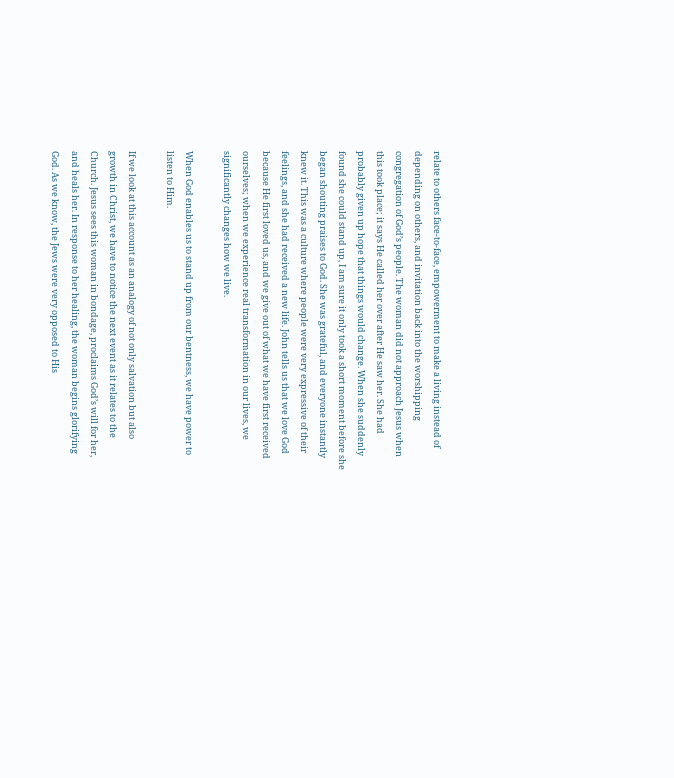relate to others face-to-face, empowerment to make a living instead of depending on others, and invitation back into the worshipping congregation of God’s people. The woman did not approach Jesus when this took place; it says He called her over after He saw her. She had probably given up hope that things would change. When she suddenly found she could stand up, I am sure it only took a short moment before she began shouting praises to God. She was grateful, and everyone instantly knew it. This was a culture where people were very expressive of their feelings, and she had received a new life. John tells us that we love God because He first loved us, and we give out of what we have first received ourselves; when we experience real transformation in our lives, we significantly changes how we live.

When God enables us to stand up from our bentness, we have power to listen to Him.

If we look at this account as an analogy of not only salvation but also growth in Christ, we have to notice the next event as it relates to the Church. Jesus sees this woman in bondage, proclaims God’s will for her, and heals her. In response to her healing, the woman begins glorifying God. As we know, the Jews were very opposed to His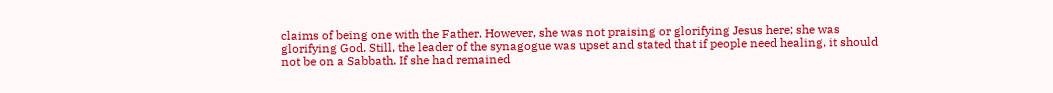claims of being one with the Father. However, she was not praising or glorifying Jesus here; she was glorifying God. Still, the leader of the synagogue was upset and stated that if people need healing, it should not be on a Sabbath. If she had remained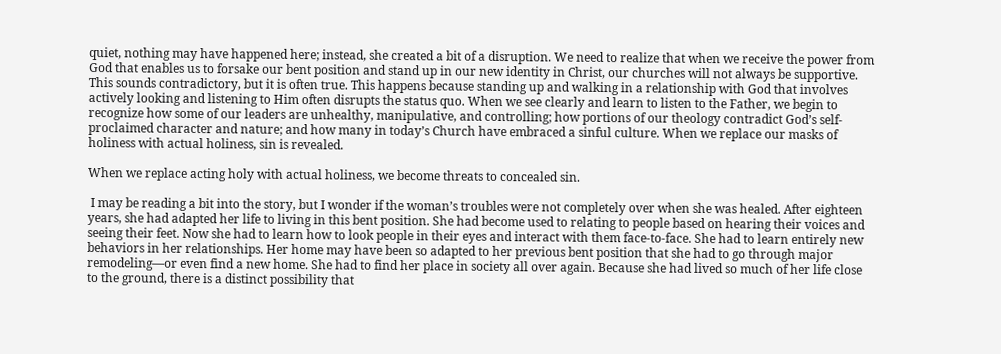quiet, nothing may have happened here; instead, she created a bit of a disruption. We need to realize that when we receive the power from God that enables us to forsake our bent position and stand up in our new identity in Christ, our churches will not always be supportive. This sounds contradictory, but it is often true. This happens because standing up and walking in a relationship with God that involves actively looking and listening to Him often disrupts the status quo. When we see clearly and learn to listen to the Father, we begin to recognize how some of our leaders are unhealthy, manipulative, and controlling; how portions of our theology contradict God’s self-proclaimed character and nature; and how many in today’s Church have embraced a sinful culture. When we replace our masks of holiness with actual holiness, sin is revealed.

When we replace acting holy with actual holiness, we become threats to concealed sin.

 I may be reading a bit into the story, but I wonder if the woman’s troubles were not completely over when she was healed. After eighteen years, she had adapted her life to living in this bent position. She had become used to relating to people based on hearing their voices and seeing their feet. Now she had to learn how to look people in their eyes and interact with them face-to-face. She had to learn entirely new behaviors in her relationships. Her home may have been so adapted to her previous bent position that she had to go through major remodeling—or even find a new home. She had to find her place in society all over again. Because she had lived so much of her life close to the ground, there is a distinct possibility that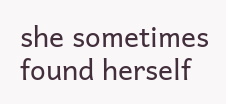she sometimes found herself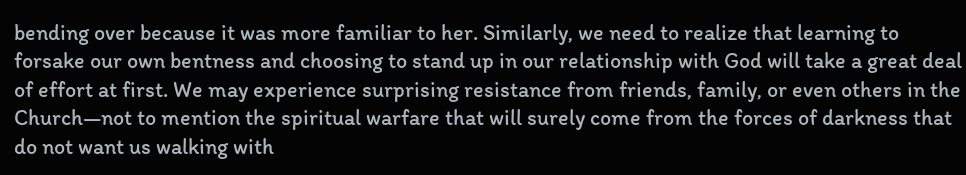bending over because it was more familiar to her. Similarly, we need to realize that learning to forsake our own bentness and choosing to stand up in our relationship with God will take a great deal of effort at first. We may experience surprising resistance from friends, family, or even others in the Church—not to mention the spiritual warfare that will surely come from the forces of darkness that do not want us walking with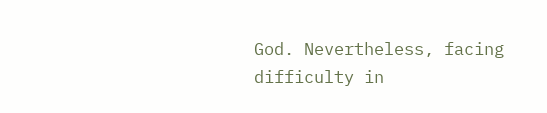God. Nevertheless, facing difficulty in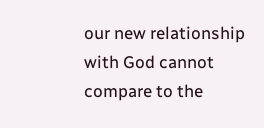our new relationship with God cannot compare to the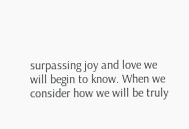surpassing joy and love we will begin to know. When we consider how we will be truly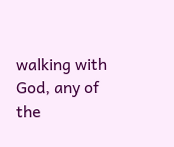walking with God, any of the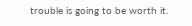trouble is going to be worth it.